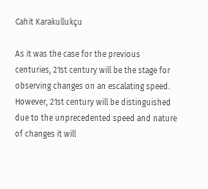Cahit Karakullukçu

As it was the case for the previous centuries, 21st century will be the stage for observing changes on an escalating speed. However, 21st century will be distinguished due to the unprecedented speed and nature of changes it will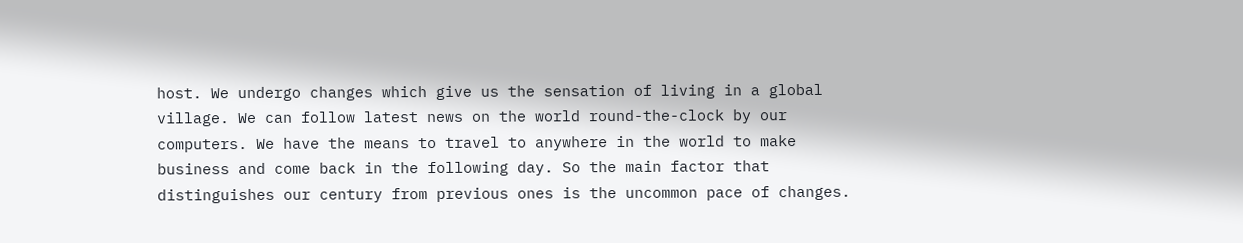host. We undergo changes which give us the sensation of living in a global village. We can follow latest news on the world round-the-clock by our computers. We have the means to travel to anywhere in the world to make business and come back in the following day. So the main factor that distinguishes our century from previous ones is the uncommon pace of changes.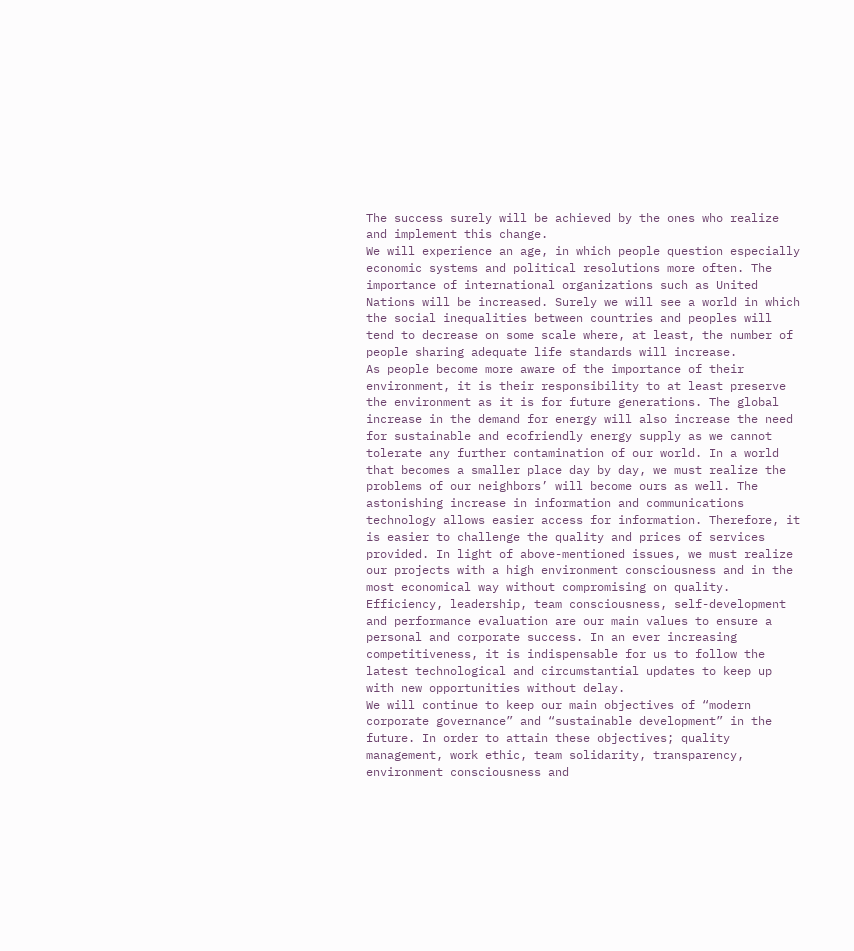The success surely will be achieved by the ones who realize and implement this change.
We will experience an age, in which people question especially economic systems and political resolutions more often. The importance of international organizations such as United Nations will be increased. Surely we will see a world in which the social inequalities between countries and peoples will tend to decrease on some scale where, at least, the number of people sharing adequate life standards will increase.
As people become more aware of the importance of their environment, it is their responsibility to at least preserve the environment as it is for future generations. The global increase in the demand for energy will also increase the need for sustainable and ecofriendly energy supply as we cannot tolerate any further contamination of our world. In a world that becomes a smaller place day by day, we must realize the problems of our neighbors’ will become ours as well. The astonishing increase in information and communications technology allows easier access for information. Therefore, it is easier to challenge the quality and prices of services provided. In light of above-mentioned issues, we must realize our projects with a high environment consciousness and in the most economical way without compromising on quality.
Efficiency, leadership, team consciousness, self-development and performance evaluation are our main values to ensure a personal and corporate success. In an ever increasing competitiveness, it is indispensable for us to follow the latest technological and circumstantial updates to keep up with new opportunities without delay.
We will continue to keep our main objectives of “modern corporate governance” and “sustainable development” in the future. In order to attain these objectives; quality management, work ethic, team solidarity, transparency, environment consciousness and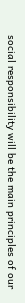social responsibility will be the main principles of our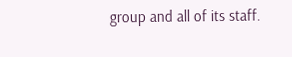group and all of its staff.